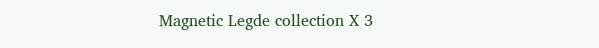Magnetic Legde collection X 3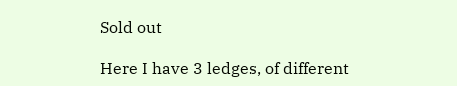Sold out

Here I have 3 ledges, of different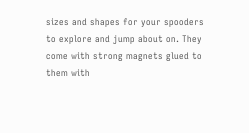sizes and shapes for your spooders to explore and jump about on. They come with strong magnets glued to them with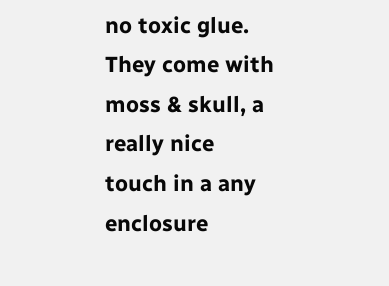no toxic glue. They come with moss & skull, a really nice touch in a any enclosure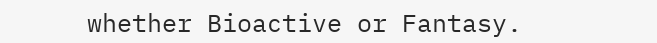whether Bioactive or Fantasy.